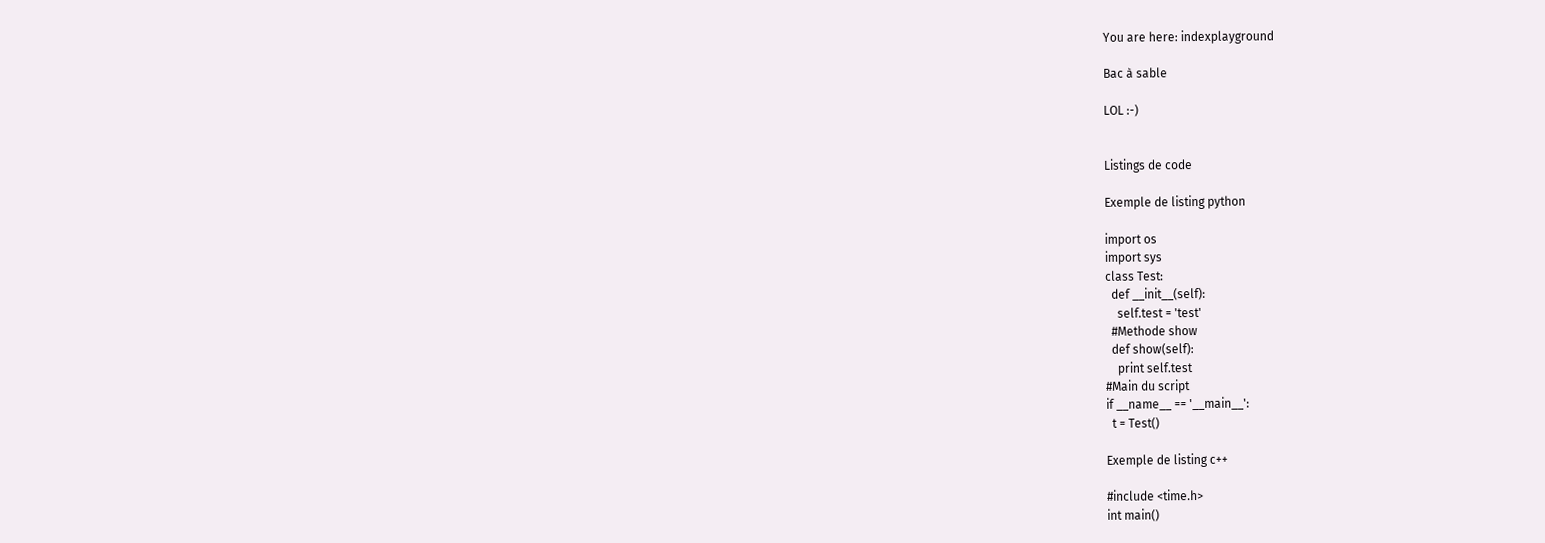You are here: indexplayground

Bac à sable

LOL :-)


Listings de code

Exemple de listing python

import os
import sys
class Test:
  def __init__(self):
    self.test = 'test'
  #Methode show
  def show(self):
    print self.test
#Main du script
if __name__ == '__main__':
  t = Test()

Exemple de listing c++

#include <time.h>
int main()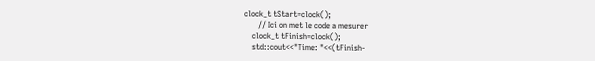clock_t tStart=clock();
       // Ici on met le code a mesurer
    clock_t tFinish=clock();
    std::cout<<"Time: "<<(tFinish-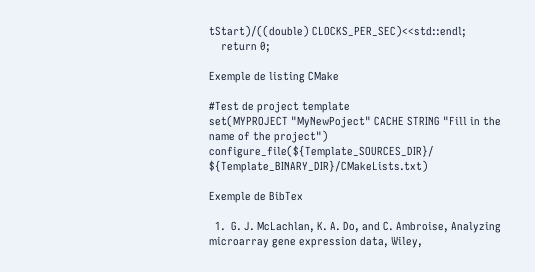tStart)/((double) CLOCKS_PER_SEC)<<std::endl;
    return 0;

Exemple de listing CMake

#Test de project template
set(MYPROJECT "MyNewPoject" CACHE STRING "Fill in the name of the project")
configure_file(${Template_SOURCES_DIR}/ ${Template_BINARY_DIR}/CMakeLists.txt)

Exemple de BibTex

  1.  G. J. McLachlan, K. A. Do, and C. Ambroise, Analyzing microarray gene expression data, Wiley,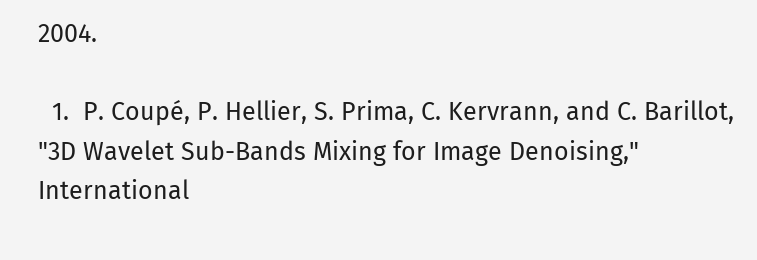2004.

  1.  P. Coupé, P. Hellier, S. Prima, C. Kervrann, and C. Barillot, "3D Wavelet Sub-Bands Mixing for Image Denoising," International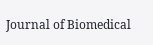Journal of Biomedical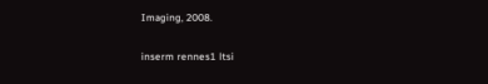Imaging, 2008.

inserm rennes1 ltsi